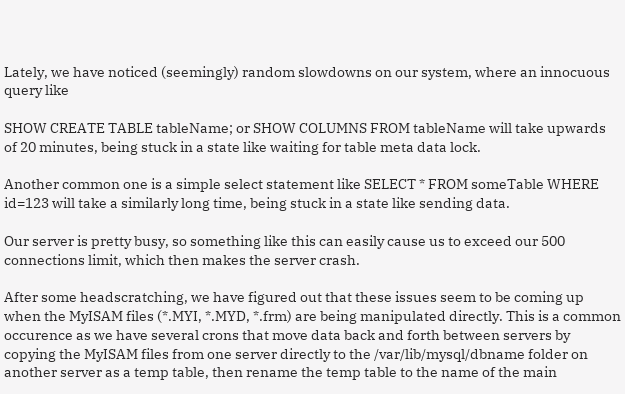Lately, we have noticed (seemingly) random slowdowns on our system, where an innocuous query like

SHOW CREATE TABLE tableName; or SHOW COLUMNS FROM tableName will take upwards of 20 minutes, being stuck in a state like waiting for table meta data lock.

Another common one is a simple select statement like SELECT * FROM someTable WHERE id=123 will take a similarly long time, being stuck in a state like sending data.

Our server is pretty busy, so something like this can easily cause us to exceed our 500 connections limit, which then makes the server crash.

After some headscratching, we have figured out that these issues seem to be coming up when the MyISAM files (*.MYI, *.MYD, *.frm) are being manipulated directly. This is a common occurence as we have several crons that move data back and forth between servers by copying the MyISAM files from one server directly to the /var/lib/mysql/dbname folder on another server as a temp table, then rename the temp table to the name of the main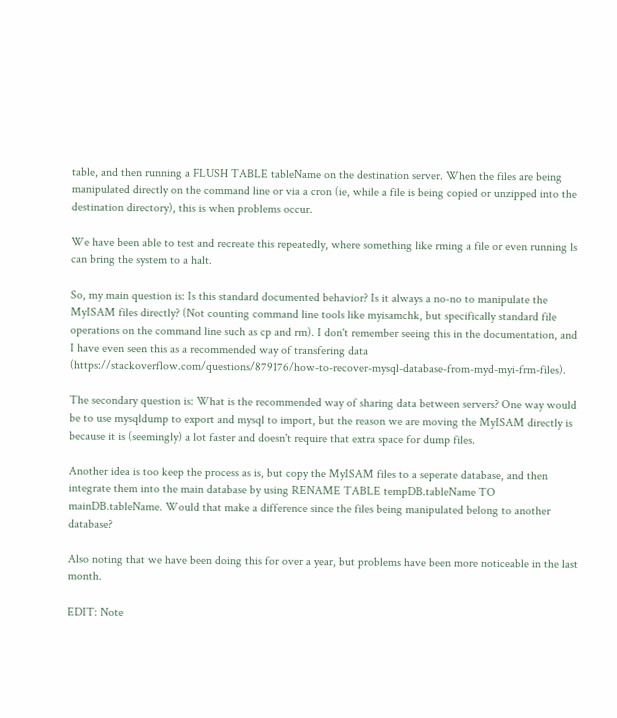table, and then running a FLUSH TABLE tableName on the destination server. When the files are being manipulated directly on the command line or via a cron (ie, while a file is being copied or unzipped into the destination directory), this is when problems occur.

We have been able to test and recreate this repeatedly, where something like rming a file or even running ls can bring the system to a halt.

So, my main question is: Is this standard documented behavior? Is it always a no-no to manipulate the MyISAM files directly? (Not counting command line tools like myisamchk, but specifically standard file operations on the command line such as cp and rm). I don't remember seeing this in the documentation, and I have even seen this as a recommended way of transfering data (https://stackoverflow.com/questions/879176/how-to-recover-mysql-database-from-myd-myi-frm-files).

The secondary question is: What is the recommended way of sharing data between servers? One way would be to use mysqldump to export and mysql to import, but the reason we are moving the MyISAM directly is because it is (seemingly) a lot faster and doesn't require that extra space for dump files.

Another idea is too keep the process as is, but copy the MyISAM files to a seperate database, and then integrate them into the main database by using RENAME TABLE tempDB.tableName TO mainDB.tableName. Would that make a difference since the files being manipulated belong to another database?

Also noting that we have been doing this for over a year, but problems have been more noticeable in the last month.

EDIT: Note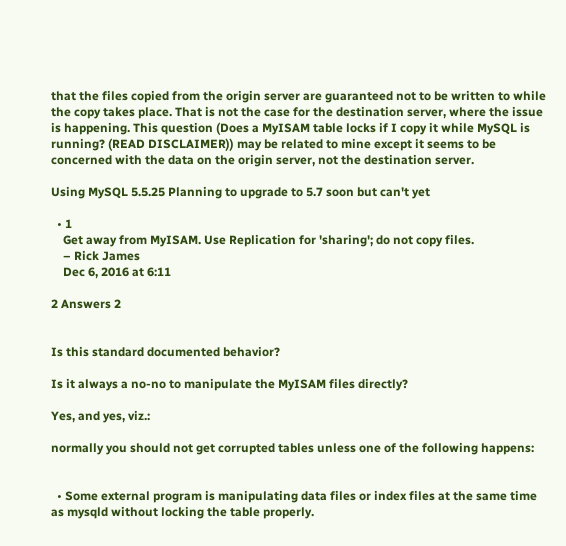that the files copied from the origin server are guaranteed not to be written to while the copy takes place. That is not the case for the destination server, where the issue is happening. This question (Does a MyISAM table locks if I copy it while MySQL is running? (READ DISCLAIMER)) may be related to mine except it seems to be concerned with the data on the origin server, not the destination server.

Using MySQL 5.5.25 Planning to upgrade to 5.7 soon but can't yet

  • 1
    Get away from MyISAM. Use Replication for 'sharing'; do not copy files.
    – Rick James
    Dec 6, 2016 at 6:11

2 Answers 2


Is this standard documented behavior?

Is it always a no-no to manipulate the MyISAM files directly?

Yes, and yes, viz.:

normally you should not get corrupted tables unless one of the following happens:


  • Some external program is manipulating data files or index files at the same time as mysqld without locking the table properly.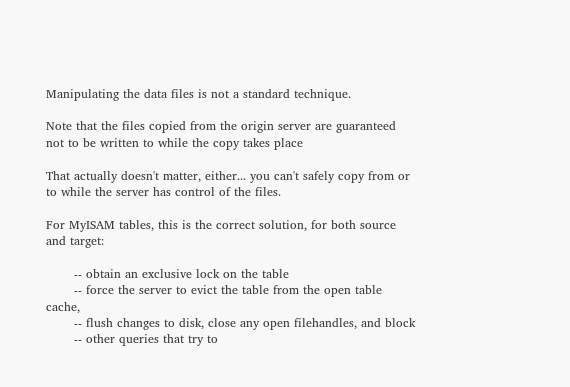Manipulating the data files is not a standard technique.

Note that the files copied from the origin server are guaranteed not to be written to while the copy takes place

That actually doesn't matter, either... you can't safely copy from or to while the server has control of the files.

For MyISAM tables, this is the correct solution, for both source and target:

       -- obtain an exclusive lock on the table
       -- force the server to evict the table from the open table cache,
       -- flush changes to disk, close any open filehandles, and block
       -- other queries that try to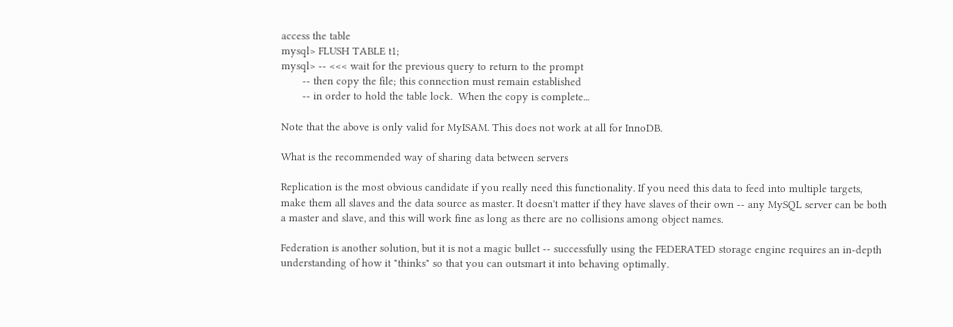access the table
mysql> FLUSH TABLE t1;
mysql> -- <<< wait for the previous query to return to the prompt
       -- then copy the file; this connection must remain established
       -- in order to hold the table lock.  When the copy is complete...

Note that the above is only valid for MyISAM. This does not work at all for InnoDB.

What is the recommended way of sharing data between servers

Replication is the most obvious candidate if you really need this functionality. If you need this data to feed into multiple targets, make them all slaves and the data source as master. It doesn't matter if they have slaves of their own -- any MySQL server can be both a master and slave, and this will work fine as long as there are no collisions among object names.

Federation is another solution, but it is not a magic bullet -- successfully using the FEDERATED storage engine requires an in-depth understanding of how it "thinks" so that you can outsmart it into behaving optimally.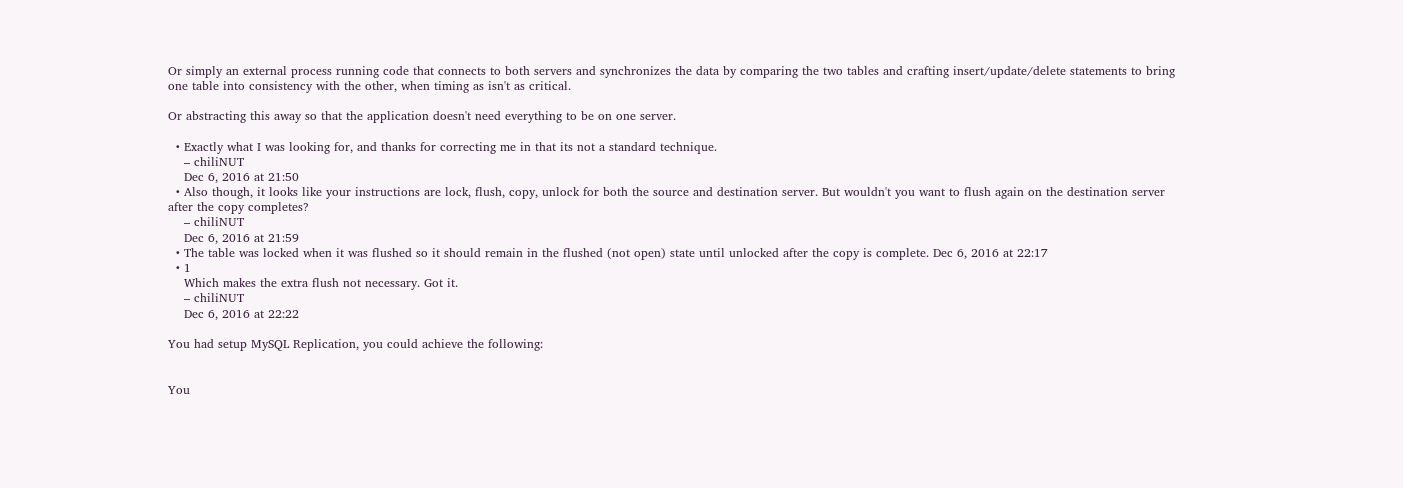Or simply an external process running code that connects to both servers and synchronizes the data by comparing the two tables and crafting insert/update/delete statements to bring one table into consistency with the other, when timing as isn't as critical.

Or abstracting this away so that the application doesn't need everything to be on one server.

  • Exactly what I was looking for, and thanks for correcting me in that its not a standard technique.
    – chiliNUT
    Dec 6, 2016 at 21:50
  • Also though, it looks like your instructions are lock, flush, copy, unlock for both the source and destination server. But wouldn't you want to flush again on the destination server after the copy completes?
    – chiliNUT
    Dec 6, 2016 at 21:59
  • The table was locked when it was flushed so it should remain in the flushed (not open) state until unlocked after the copy is complete. Dec 6, 2016 at 22:17
  • 1
    Which makes the extra flush not necessary. Got it.
    – chiliNUT
    Dec 6, 2016 at 22:22

You had setup MySQL Replication, you could achieve the following:


You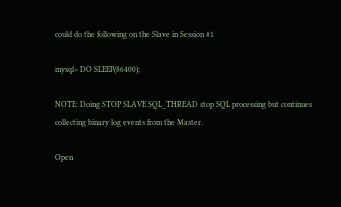could do the following on the Slave in Session #1

mysql> DO SLEEP(86400);

NOTE: Doing STOP SLAVE SQL_THREAD stop SQL processing but continues collecting binary log events from the Master.

Open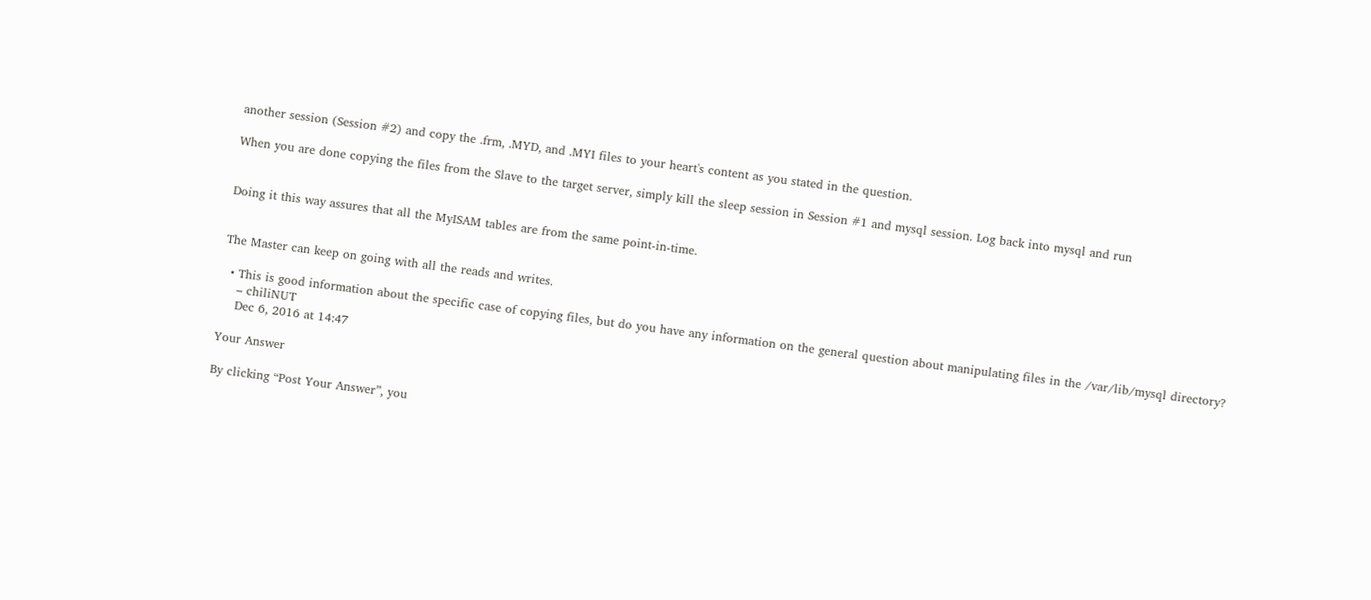another session (Session #2) and copy the .frm, .MYD, and .MYI files to your heart's content as you stated in the question.

When you are done copying the files from the Slave to the target server, simply kill the sleep session in Session #1 and mysql session. Log back into mysql and run


Doing it this way assures that all the MyISAM tables are from the same point-in-time.


The Master can keep on going with all the reads and writes.

  • This is good information about the specific case of copying files, but do you have any information on the general question about manipulating files in the /var/lib/mysql directory?
    – chiliNUT
    Dec 6, 2016 at 14:47

Your Answer

By clicking “Post Your Answer”, you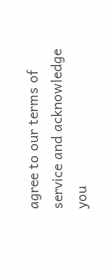agree to our terms of service and acknowledge you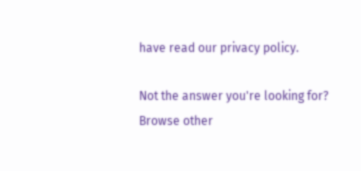have read our privacy policy.

Not the answer you're looking for? Browse other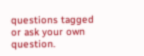questions tagged or ask your own question.